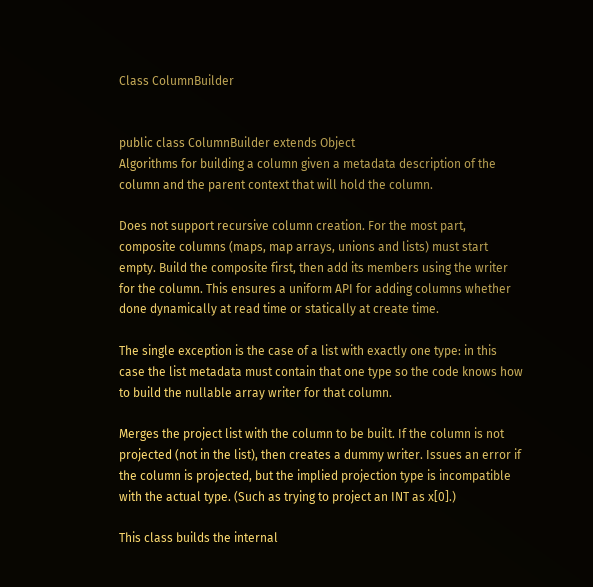Class ColumnBuilder


public class ColumnBuilder extends Object
Algorithms for building a column given a metadata description of the column and the parent context that will hold the column.

Does not support recursive column creation. For the most part, composite columns (maps, map arrays, unions and lists) must start empty. Build the composite first, then add its members using the writer for the column. This ensures a uniform API for adding columns whether done dynamically at read time or statically at create time.

The single exception is the case of a list with exactly one type: in this case the list metadata must contain that one type so the code knows how to build the nullable array writer for that column.

Merges the project list with the column to be built. If the column is not projected (not in the list), then creates a dummy writer. Issues an error if the column is projected, but the implied projection type is incompatible with the actual type. (Such as trying to project an INT as x[0].)

This class builds the internal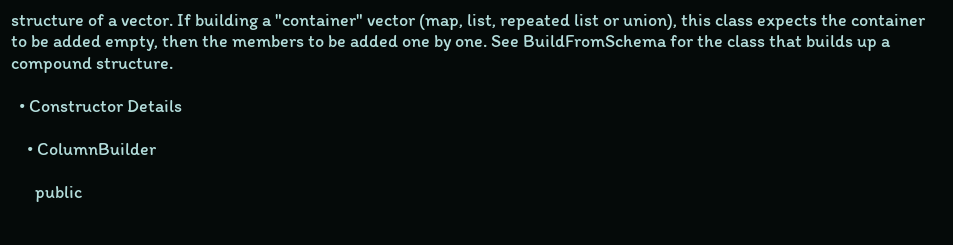structure of a vector. If building a "container" vector (map, list, repeated list or union), this class expects the container to be added empty, then the members to be added one by one. See BuildFromSchema for the class that builds up a compound structure.

  • Constructor Details

    • ColumnBuilder

      public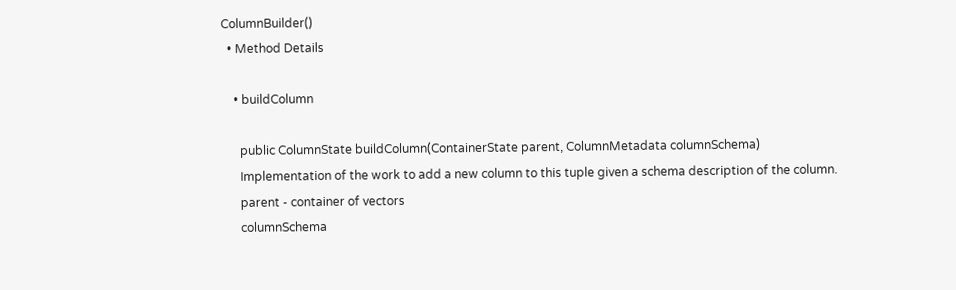ColumnBuilder()
  • Method Details

    • buildColumn

      public ColumnState buildColumn(ContainerState parent, ColumnMetadata columnSchema)
      Implementation of the work to add a new column to this tuple given a schema description of the column.
      parent - container of vectors
      columnSchema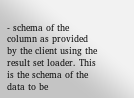- schema of the column as provided by the client using the result set loader. This is the schema of the data to be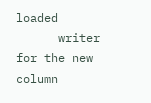loaded
      writer for the new column